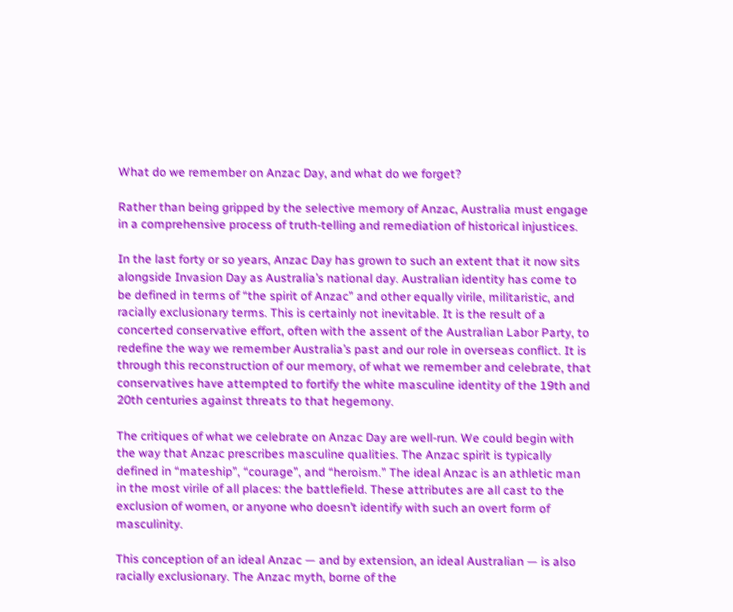What do we remember on Anzac Day, and what do we forget?

Rather than being gripped by the selective memory of Anzac, Australia must engage in a comprehensive process of truth-telling and remediation of historical injustices.

In the last forty or so years, Anzac Day has grown to such an extent that it now sits alongside Invasion Day as Australia’s national day. Australian identity has come to be defined in terms of “the spirit of Anzac” and other equally virile, militaristic, and racially exclusionary terms. This is certainly not inevitable. It is the result of a concerted conservative effort, often with the assent of the Australian Labor Party, to redefine the way we remember Australia’s past and our role in overseas conflict. It is through this reconstruction of our memory, of what we remember and celebrate, that conservatives have attempted to fortify the white masculine identity of the 19th and 20th centuries against threats to that hegemony.

The critiques of what we celebrate on Anzac Day are well-run. We could begin with the way that Anzac prescribes masculine qualities. The Anzac spirit is typically defined in “mateship”, “courage”, and “heroism.” The ideal Anzac is an athletic man in the most virile of all places: the battlefield. These attributes are all cast to the exclusion of women, or anyone who doesn’t identify with such an overt form of masculinity.

This conception of an ideal Anzac — and by extension, an ideal Australian — is also racially exclusionary. The Anzac myth, borne of the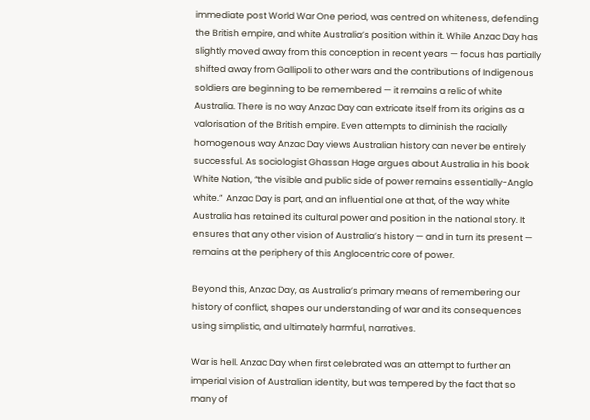immediate post World War One period, was centred on whiteness, defending the British empire, and white Australia’s position within it. While Anzac Day has slightly moved away from this conception in recent years — focus has partially shifted away from Gallipoli to other wars and the contributions of Indigenous soldiers are beginning to be remembered — it remains a relic of white Australia. There is no way Anzac Day can extricate itself from its origins as a valorisation of the British empire. Even attempts to diminish the racially homogenous way Anzac Day views Australian history can never be entirely successful. As sociologist Ghassan Hage argues about Australia in his book White Nation, “the visible and public side of power remains essentially-Anglo white.”  Anzac Day is part, and an influential one at that, of the way white Australia has retained its cultural power and position in the national story. It ensures that any other vision of Australia’s history — and in turn its present — remains at the periphery of this Anglocentric core of power.

Beyond this, Anzac Day, as Australia’s primary means of remembering our history of conflict, shapes our understanding of war and its consequences using simplistic, and ultimately harmful, narratives.

War is hell. Anzac Day when first celebrated was an attempt to further an imperial vision of Australian identity, but was tempered by the fact that so many of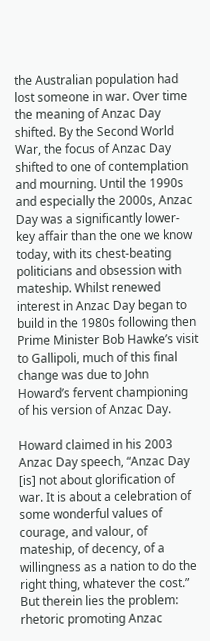the Australian population had lost someone in war. Over time the meaning of Anzac Day shifted. By the Second World War, the focus of Anzac Day shifted to one of contemplation and mourning. Until the 1990s and especially the 2000s, Anzac Day was a significantly lower-key affair than the one we know today, with its chest-beating politicians and obsession with mateship. Whilst renewed interest in Anzac Day began to build in the 1980s following then Prime Minister Bob Hawke’s visit to Gallipoli, much of this final change was due to John Howard’s fervent championing of his version of Anzac Day.

Howard claimed in his 2003 Anzac Day speech, “Anzac Day [is] not about glorification of war. It is about a celebration of some wonderful values of courage, and valour, of mateship, of decency, of a willingness as a nation to do the right thing, whatever the cost.” But therein lies the problem: rhetoric promoting Anzac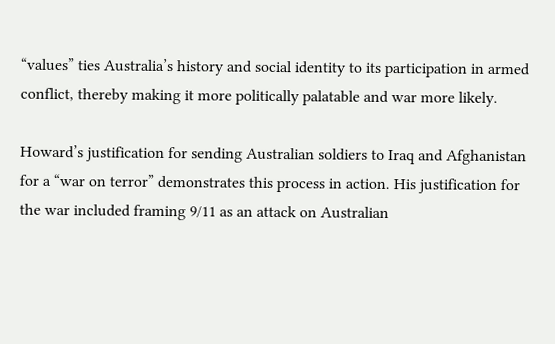“values” ties Australia’s history and social identity to its participation in armed conflict, thereby making it more politically palatable and war more likely.

Howard’s justification for sending Australian soldiers to Iraq and Afghanistan for a “war on terror” demonstrates this process in action. His justification for the war included framing 9/11 as an attack on Australian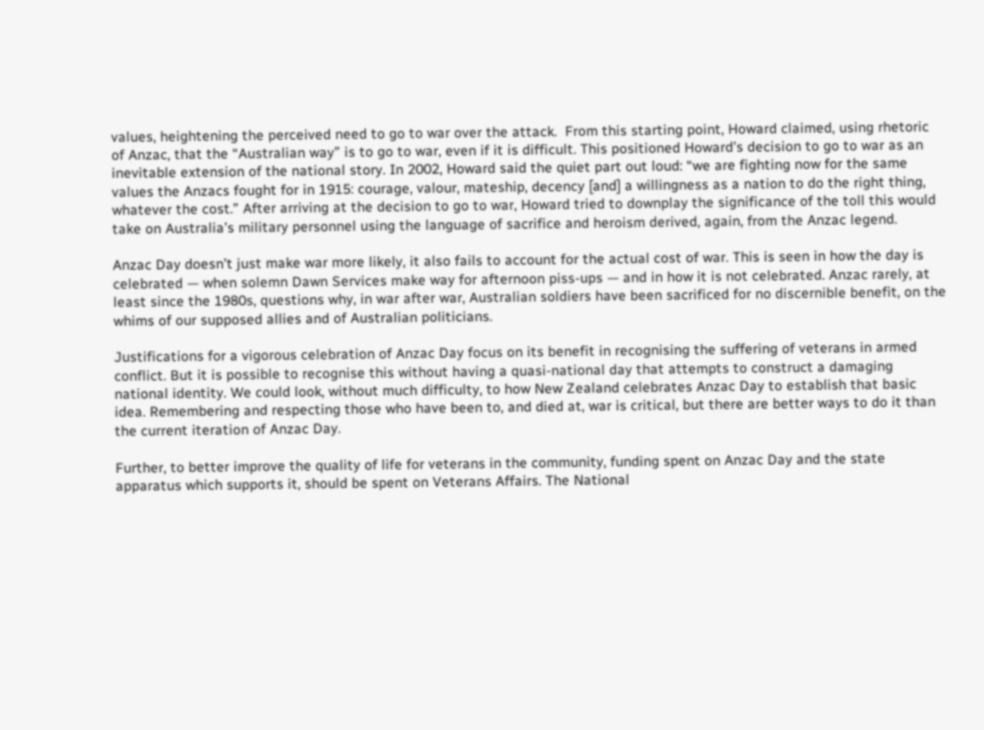values, heightening the perceived need to go to war over the attack.  From this starting point, Howard claimed, using rhetoric of Anzac, that the “Australian way” is to go to war, even if it is difficult. This positioned Howard’s decision to go to war as an inevitable extension of the national story. In 2002, Howard said the quiet part out loud: “we are fighting now for the same values the Anzacs fought for in 1915: courage, valour, mateship, decency [and] a willingness as a nation to do the right thing, whatever the cost.” After arriving at the decision to go to war, Howard tried to downplay the significance of the toll this would take on Australia’s military personnel using the language of sacrifice and heroism derived, again, from the Anzac legend.

Anzac Day doesn’t just make war more likely, it also fails to account for the actual cost of war. This is seen in how the day is celebrated — when solemn Dawn Services make way for afternoon piss-ups — and in how it is not celebrated. Anzac rarely, at least since the 1980s, questions why, in war after war, Australian soldiers have been sacrificed for no discernible benefit, on the whims of our supposed allies and of Australian politicians.

Justifications for a vigorous celebration of Anzac Day focus on its benefit in recognising the suffering of veterans in armed conflict. But it is possible to recognise this without having a quasi-national day that attempts to construct a damaging national identity. We could look, without much difficulty, to how New Zealand celebrates Anzac Day to establish that basic idea. Remembering and respecting those who have been to, and died at, war is critical, but there are better ways to do it than the current iteration of Anzac Day.

Further, to better improve the quality of life for veterans in the community, funding spent on Anzac Day and the state apparatus which supports it, should be spent on Veterans Affairs. The National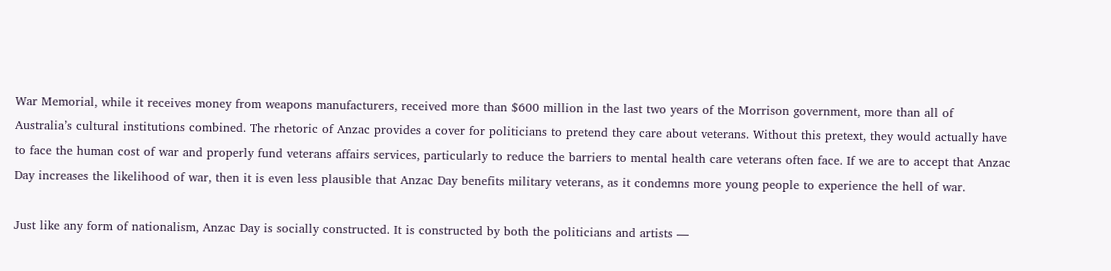War Memorial, while it receives money from weapons manufacturers, received more than $600 million in the last two years of the Morrison government, more than all of Australia’s cultural institutions combined. The rhetoric of Anzac provides a cover for politicians to pretend they care about veterans. Without this pretext, they would actually have to face the human cost of war and properly fund veterans affairs services, particularly to reduce the barriers to mental health care veterans often face. If we are to accept that Anzac Day increases the likelihood of war, then it is even less plausible that Anzac Day benefits military veterans, as it condemns more young people to experience the hell of war.

Just like any form of nationalism, Anzac Day is socially constructed. It is constructed by both the politicians and artists —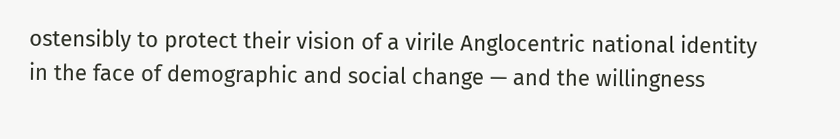ostensibly to protect their vision of a virile Anglocentric national identity in the face of demographic and social change — and the willingness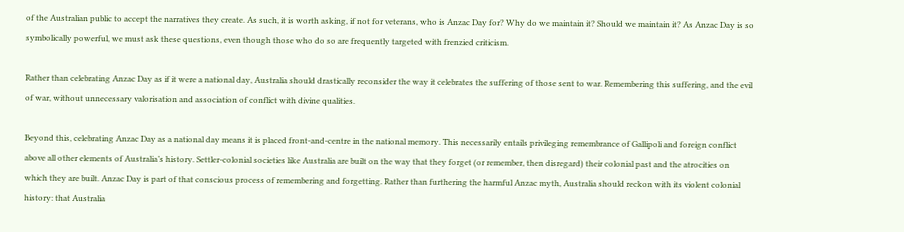of the Australian public to accept the narratives they create. As such, it is worth asking, if not for veterans, who is Anzac Day for? Why do we maintain it? Should we maintain it? As Anzac Day is so symbolically powerful, we must ask these questions, even though those who do so are frequently targeted with frenzied criticism.

Rather than celebrating Anzac Day as if it were a national day, Australia should drastically reconsider the way it celebrates the suffering of those sent to war. Remembering this suffering, and the evil of war, without unnecessary valorisation and association of conflict with divine qualities.

Beyond this, celebrating Anzac Day as a national day means it is placed front-and-centre in the national memory. This necessarily entails privileging remembrance of Gallipoli and foreign conflict above all other elements of Australia’s history. Settler-colonial societies like Australia are built on the way that they forget (or remember, then disregard) their colonial past and the atrocities on which they are built. Anzac Day is part of that conscious process of remembering and forgetting. Rather than furthering the harmful Anzac myth, Australia should reckon with its violent colonial history: that Australia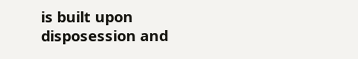is built upon disposession and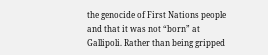the genocide of First Nations people and that it was not “born” at Gallipoli. Rather than being gripped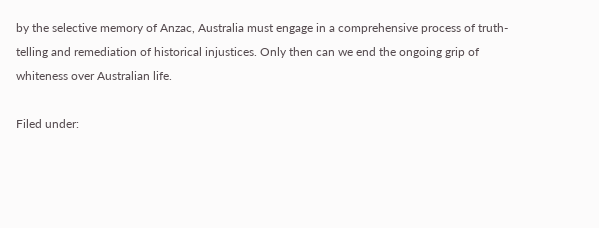by the selective memory of Anzac, Australia must engage in a comprehensive process of truth-telling and remediation of historical injustices. Only then can we end the ongoing grip of whiteness over Australian life.

Filed under: